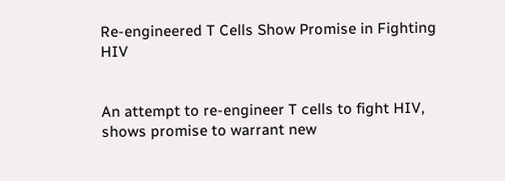Re-engineered T Cells Show Promise in Fighting HIV


An attempt to re-engineer T cells to fight HIV, shows promise to warrant new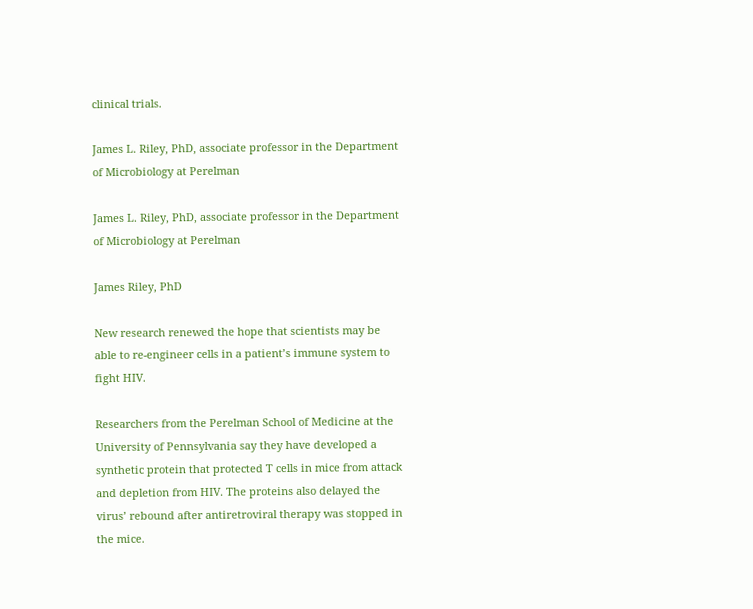clinical trials.

James L. Riley, PhD, associate professor in the Department of Microbiology at Perelman

James L. Riley, PhD, associate professor in the Department of Microbiology at Perelman

James Riley, PhD

New research renewed the hope that scientists may be able to re-engineer cells in a patient’s immune system to fight HIV.

Researchers from the Perelman School of Medicine at the University of Pennsylvania say they have developed a synthetic protein that protected T cells in mice from attack and depletion from HIV. The proteins also delayed the virus’ rebound after antiretroviral therapy was stopped in the mice.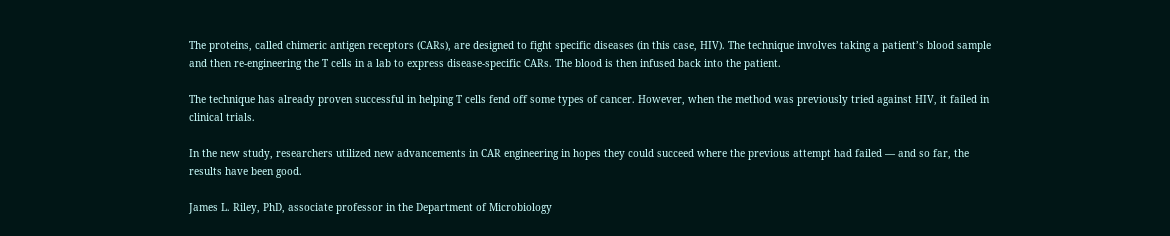The proteins, called chimeric antigen receptors (CARs), are designed to fight specific diseases (in this case, HIV). The technique involves taking a patient’s blood sample and then re-engineering the T cells in a lab to express disease-specific CARs. The blood is then infused back into the patient.

The technique has already proven successful in helping T cells fend off some types of cancer. However, when the method was previously tried against HIV, it failed in clinical trials.

In the new study, researchers utilized new advancements in CAR engineering in hopes they could succeed where the previous attempt had failed — and so far, the results have been good.

James L. Riley, PhD, associate professor in the Department of Microbiology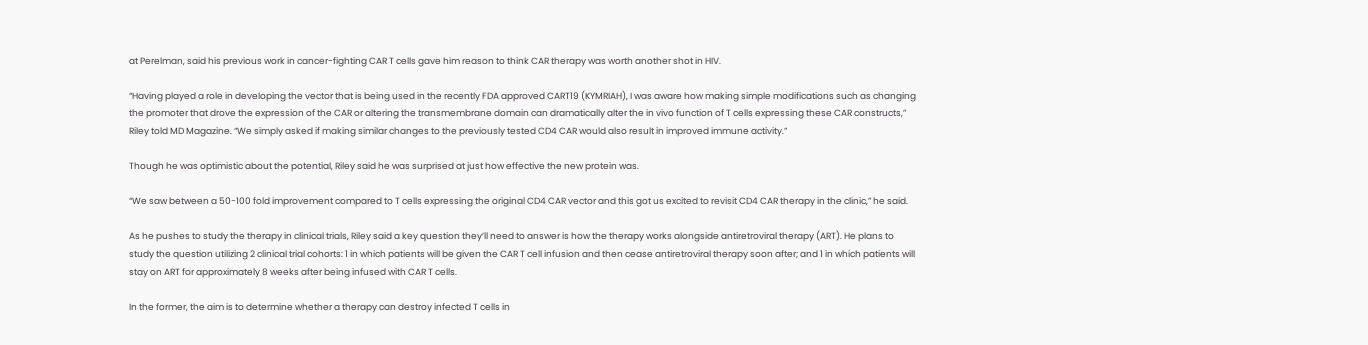at Perelman, said his previous work in cancer-fighting CAR T cells gave him reason to think CAR therapy was worth another shot in HIV.

“Having played a role in developing the vector that is being used in the recently FDA approved CART19 (KYMRIAH), I was aware how making simple modifications such as changing the promoter that drove the expression of the CAR or altering the transmembrane domain can dramatically alter the in vivo function of T cells expressing these CAR constructs,” Riley told MD Magazine. “We simply asked if making similar changes to the previously tested CD4 CAR would also result in improved immune activity.”

Though he was optimistic about the potential, Riley said he was surprised at just how effective the new protein was.

“We saw between a 50-100 fold improvement compared to T cells expressing the original CD4 CAR vector and this got us excited to revisit CD4 CAR therapy in the clinic,” he said.

As he pushes to study the therapy in clinical trials, Riley said a key question they’ll need to answer is how the therapy works alongside antiretroviral therapy (ART). He plans to study the question utilizing 2 clinical trial cohorts: 1 in which patients will be given the CAR T cell infusion and then cease antiretroviral therapy soon after; and 1 in which patients will stay on ART for approximately 8 weeks after being infused with CAR T cells.

In the former, the aim is to determine whether a therapy can destroy infected T cells in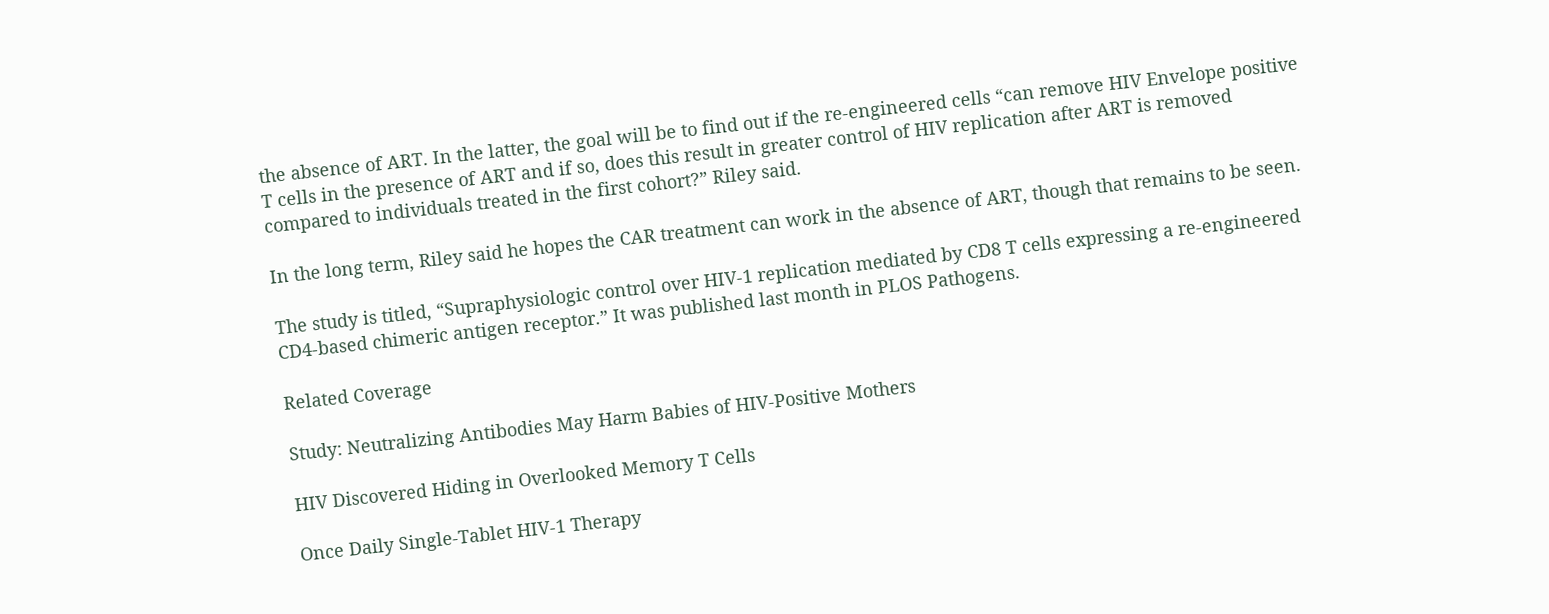the absence of ART. In the latter, the goal will be to find out if the re-engineered cells “can remove HIV Envelope positive T cells in the presence of ART and if so, does this result in greater control of HIV replication after ART is removed compared to individuals treated in the first cohort?” Riley said.

In the long term, Riley said he hopes the CAR treatment can work in the absence of ART, though that remains to be seen.

The study is titled, “Supraphysiologic control over HIV-1 replication mediated by CD8 T cells expressing a re-engineered CD4-based chimeric antigen receptor.” It was published last month in PLOS Pathogens.

Related Coverage

Study: Neutralizing Antibodies May Harm Babies of HIV-Positive Mothers

HIV Discovered Hiding in Overlooked Memory T Cells

Once Daily Single-Tablet HIV-1 Therapy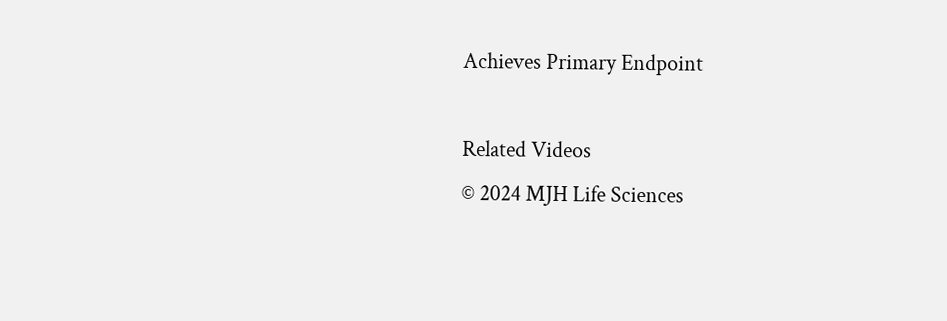Achieves Primary Endpoint

Related Videos
© 2024 MJH Life Sciences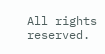All rights reserved.